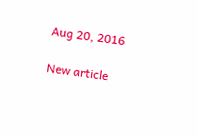Aug 20, 2016

New article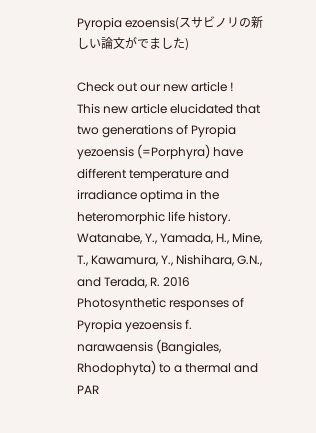Pyropia ezoensis(スサビノリの新しい論文がでました)

Check out our new article !
This new article elucidated that two generations of Pyropia yezoensis (=Porphyra) have different temperature and irradiance optima in the heteromorphic life history.
Watanabe, Y., Yamada, H., Mine, T., Kawamura, Y., Nishihara, G.N., and Terada, R. 2016
Photosynthetic responses of Pyropia yezoensis f. narawaensis (Bangiales, Rhodophyta) to a thermal and PAR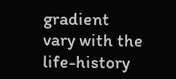gradient vary with the life-history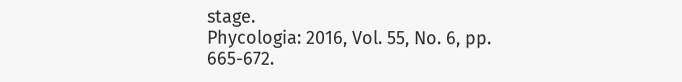stage.
Phycologia: 2016, Vol. 55, No. 6, pp. 665-672.